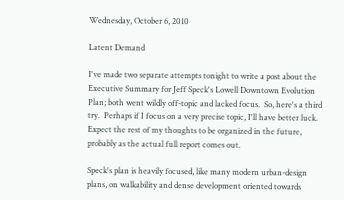Wednesday, October 6, 2010

Latent Demand

I've made two separate attempts tonight to write a post about the Executive Summary for Jeff Speck's Lowell Downtown Evolution Plan; both went wildly off-topic and lacked focus.  So, here's a third try.  Perhaps if I focus on a very precise topic, I'll have better luck.  Expect the rest of my thoughts to be organized in the future, probably as the actual full report comes out.

Speck's plan is heavily focused, like many modern urban-design plans, on walkability and dense development oriented towards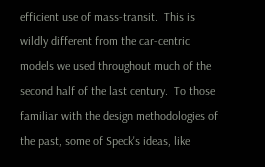efficient use of mass-transit.  This is wildly different from the car-centric models we used throughout much of the second half of the last century.  To those familiar with the design methodologies of the past, some of Speck's ideas, like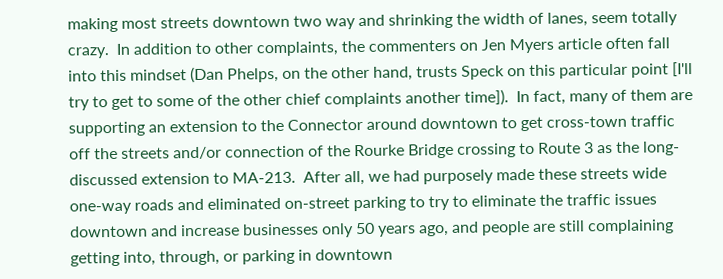making most streets downtown two way and shrinking the width of lanes, seem totally crazy.  In addition to other complaints, the commenters on Jen Myers article often fall into this mindset (Dan Phelps, on the other hand, trusts Speck on this particular point [I'll try to get to some of the other chief complaints another time]).  In fact, many of them are supporting an extension to the Connector around downtown to get cross-town traffic off the streets and/or connection of the Rourke Bridge crossing to Route 3 as the long-discussed extension to MA-213.  After all, we had purposely made these streets wide one-way roads and eliminated on-street parking to try to eliminate the traffic issues downtown and increase businesses only 50 years ago, and people are still complaining getting into, through, or parking in downtown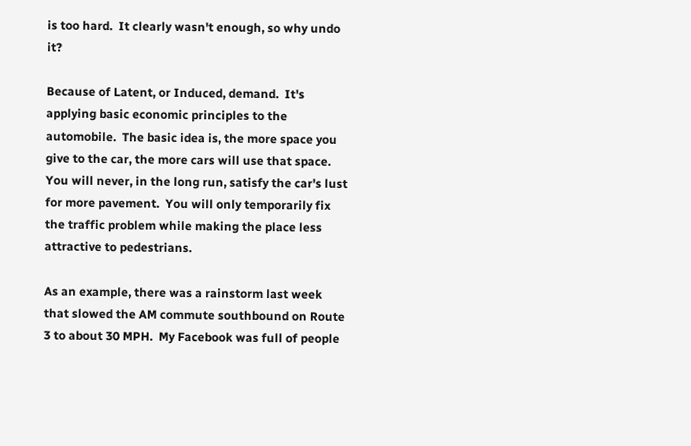is too hard.  It clearly wasn't enough, so why undo it?

Because of Latent, or Induced, demand.  It's applying basic economic principles to the automobile.  The basic idea is, the more space you give to the car, the more cars will use that space.  You will never, in the long run, satisfy the car's lust for more pavement.  You will only temporarily fix the traffic problem while making the place less attractive to pedestrians.

As an example, there was a rainstorm last week that slowed the AM commute southbound on Route 3 to about 30 MPH.  My Facebook was full of people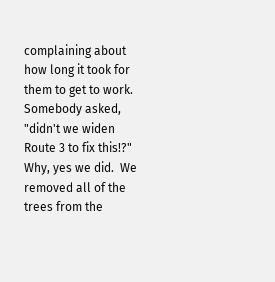complaining about how long it took for them to get to work.  Somebody asked, "didn't we widen Route 3 to fix this!?"  Why, yes we did.  We removed all of the trees from the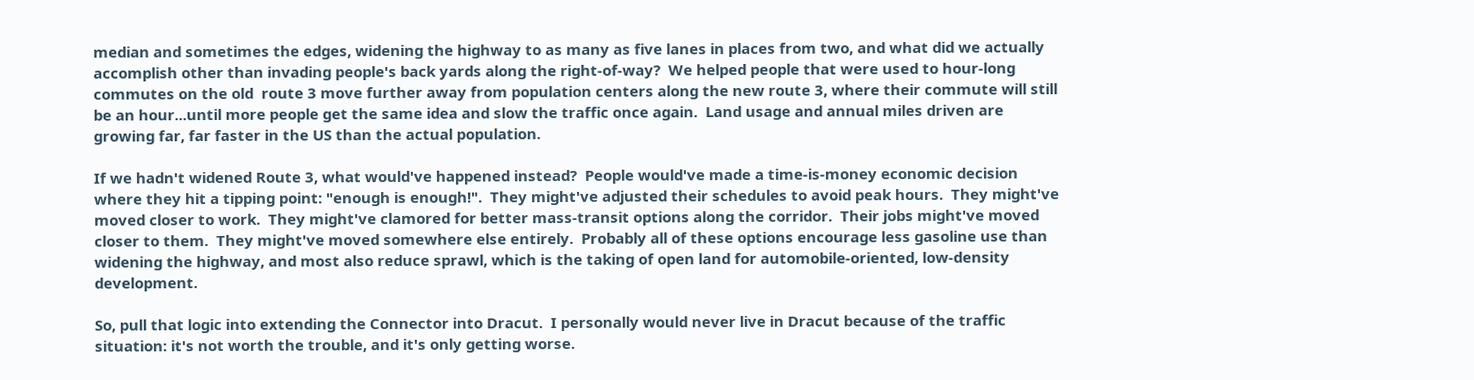median and sometimes the edges, widening the highway to as many as five lanes in places from two, and what did we actually accomplish other than invading people's back yards along the right-of-way?  We helped people that were used to hour-long commutes on the old  route 3 move further away from population centers along the new route 3, where their commute will still be an hour...until more people get the same idea and slow the traffic once again.  Land usage and annual miles driven are growing far, far faster in the US than the actual population.

If we hadn't widened Route 3, what would've happened instead?  People would've made a time-is-money economic decision where they hit a tipping point: "enough is enough!".  They might've adjusted their schedules to avoid peak hours.  They might've moved closer to work.  They might've clamored for better mass-transit options along the corridor.  Their jobs might've moved closer to them.  They might've moved somewhere else entirely.  Probably all of these options encourage less gasoline use than widening the highway, and most also reduce sprawl, which is the taking of open land for automobile-oriented, low-density development.

So, pull that logic into extending the Connector into Dracut.  I personally would never live in Dracut because of the traffic situation: it's not worth the trouble, and it's only getting worse.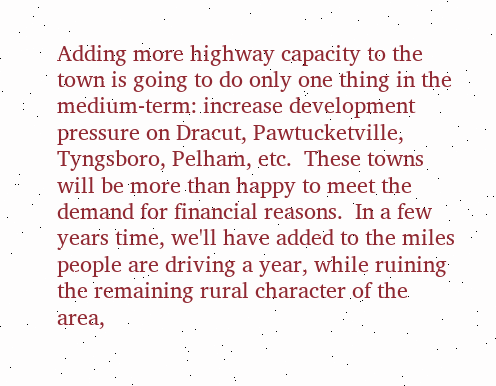Adding more highway capacity to the town is going to do only one thing in the medium-term: increase development pressure on Dracut, Pawtucketville, Tyngsboro, Pelham, etc.  These towns will be more than happy to meet the demand for financial reasons.  In a few years time, we'll have added to the miles people are driving a year, while ruining the remaining rural character of the area,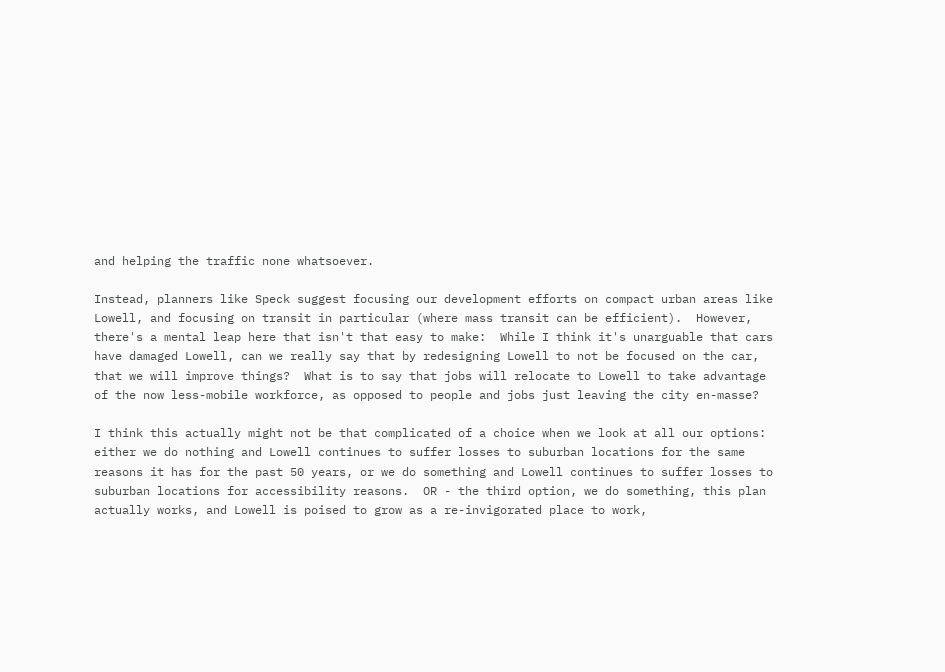and helping the traffic none whatsoever.

Instead, planners like Speck suggest focusing our development efforts on compact urban areas like Lowell, and focusing on transit in particular (where mass transit can be efficient).  However, there's a mental leap here that isn't that easy to make:  While I think it's unarguable that cars have damaged Lowell, can we really say that by redesigning Lowell to not be focused on the car, that we will improve things?  What is to say that jobs will relocate to Lowell to take advantage of the now less-mobile workforce, as opposed to people and jobs just leaving the city en-masse?

I think this actually might not be that complicated of a choice when we look at all our options: either we do nothing and Lowell continues to suffer losses to suburban locations for the same reasons it has for the past 50 years, or we do something and Lowell continues to suffer losses to suburban locations for accessibility reasons.  OR - the third option, we do something, this plan actually works, and Lowell is poised to grow as a re-invigorated place to work,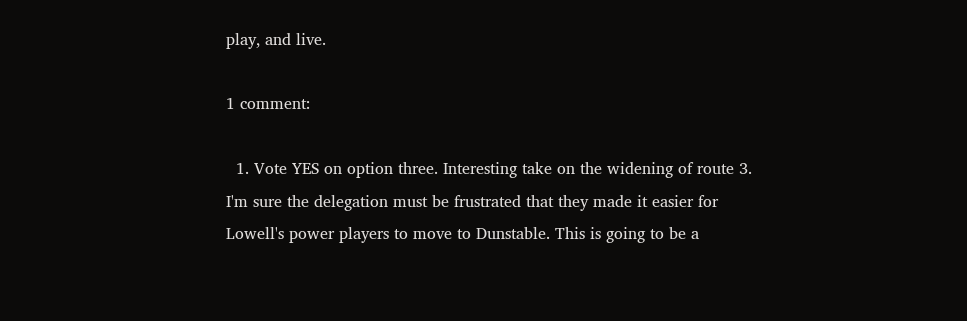play, and live.

1 comment:

  1. Vote YES on option three. Interesting take on the widening of route 3. I'm sure the delegation must be frustrated that they made it easier for Lowell's power players to move to Dunstable. This is going to be a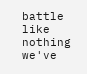battle like nothing we've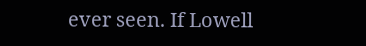ever seen. If Lowell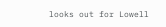looks out for Lowell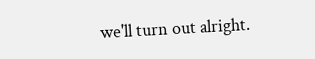we'll turn out alright.